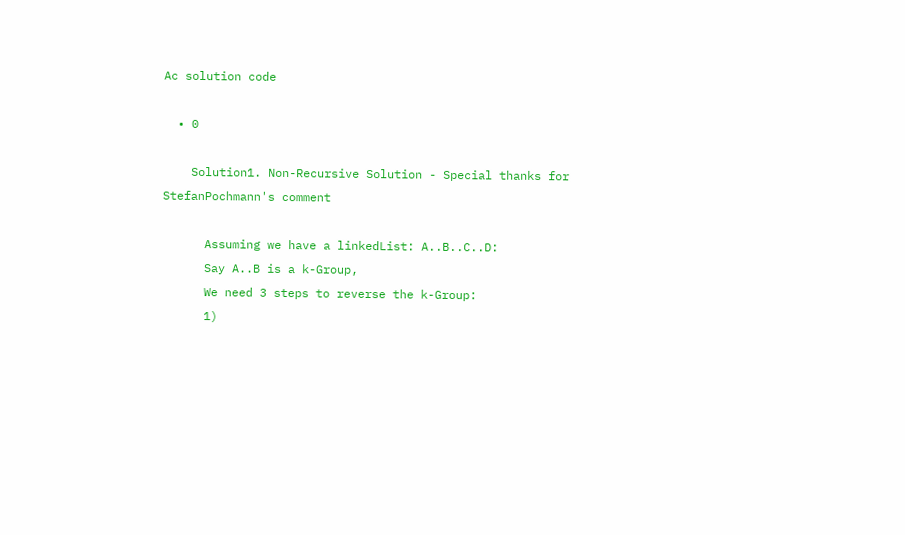Ac solution code

  • 0

    Solution1. Non-Recursive Solution - Special thanks for StefanPochmann's comment

      Assuming we have a linkedList: A..B..C..D:
      Say A..B is a k-Group,
      We need 3 steps to reverse the k-Group:
      1)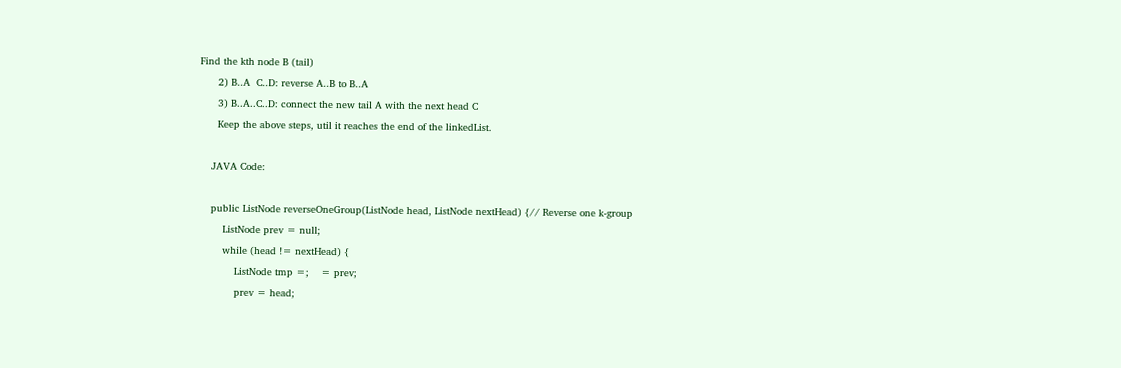Find the kth node B (tail)
      2) B..A  C..D: reverse A..B to B..A
      3) B..A..C..D: connect the new tail A with the next head C
      Keep the above steps, util it reaches the end of the linkedList.

    JAVA Code:

    public ListNode reverseOneGroup(ListNode head, ListNode nextHead) {// Reverse one k-group
        ListNode prev = null;
        while (head != nextHead) {
            ListNode tmp =;    = prev;
            prev = head;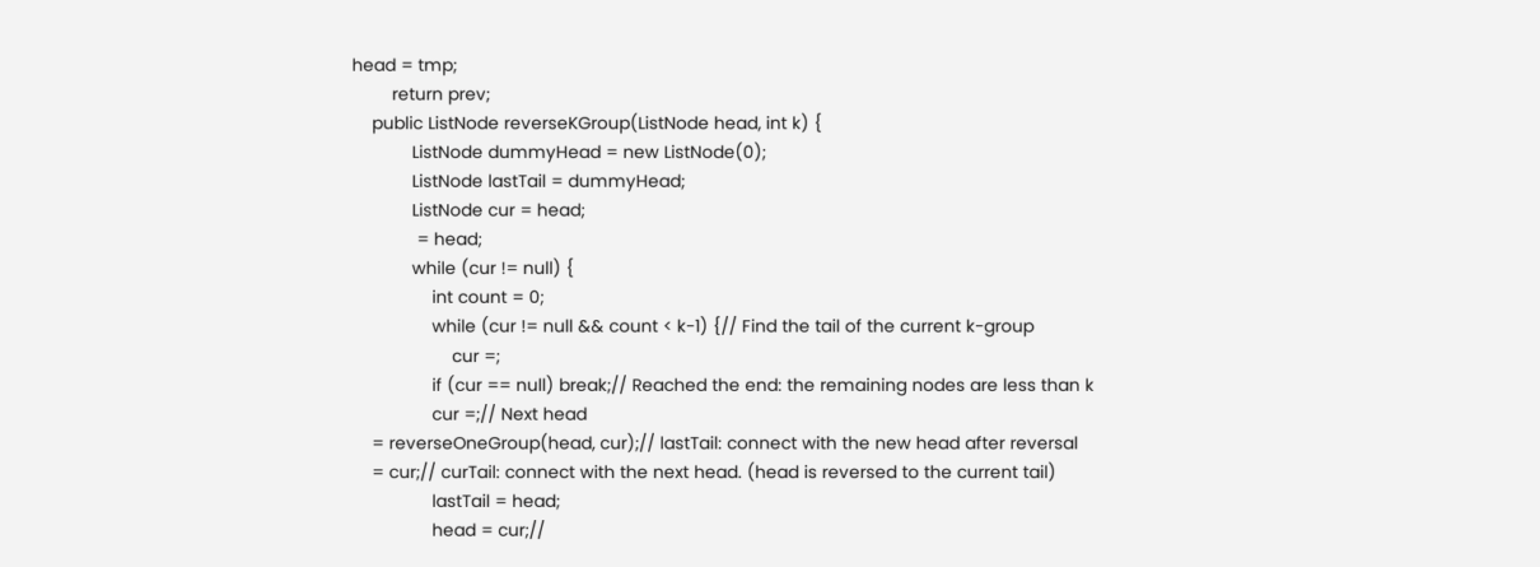head = tmp;
        return prev;
    public ListNode reverseKGroup(ListNode head, int k) {
            ListNode dummyHead = new ListNode(0);
            ListNode lastTail = dummyHead;
            ListNode cur = head;
             = head;
            while (cur != null) {
                int count = 0;
                while (cur != null && count < k-1) {// Find the tail of the current k-group
                    cur =;
                if (cur == null) break;// Reached the end: the remaining nodes are less than k
                cur =;// Next head
    = reverseOneGroup(head, cur);// lastTail: connect with the new head after reversal
    = cur;// curTail: connect with the next head. (head is reversed to the current tail)
                lastTail = head;
                head = cur;//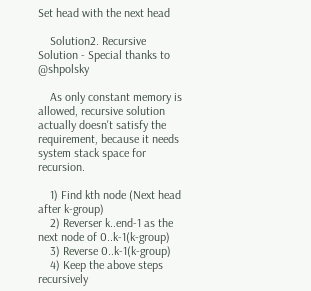Set head with the next head

    Solution2. Recursive Solution - Special thanks to @shpolsky

    As only constant memory is allowed, recursive solution actually doesn't satisfy the requirement, because it needs system stack space for recursion.

    1) Find kth node (Next head after k-group)
    2) Reverser k..end-1 as the next node of 0..k-1(k-group)
    3) Reverse 0..k-1(k-group)
    4) Keep the above steps recursively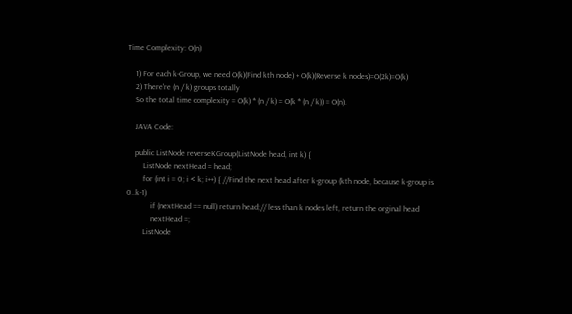Time Complexity: O(n)

    1) For each k-Group, we need O(k)(Find kth node) + O(k)(Reverse k nodes)=O(2k)=O(k)
    2) There're (n / k) groups totally
    So the total time complexity = O(k) * (n / k) = O(k * (n / k)) = O(n).

    JAVA Code:

    public ListNode reverseKGroup(ListNode head, int k) {
        ListNode nextHead = head;
        for (int i = 0; i < k; i++) { //Find the next head after k-group (kth node, because k-group is 0..k-1)
            if (nextHead == null) return head;// less than k nodes left, return the orginal head
            nextHead =;
        ListNode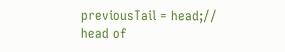previousTail = head;// head of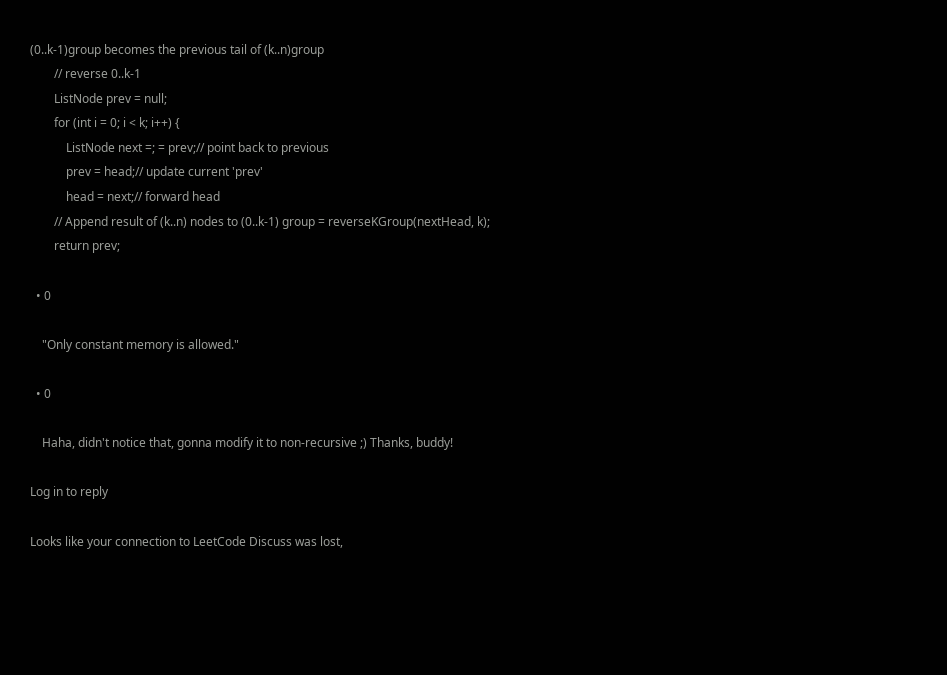(0..k-1)group becomes the previous tail of (k..n)group
        // reverse 0..k-1
        ListNode prev = null;
        for (int i = 0; i < k; i++) {
            ListNode next =; = prev;// point back to previous
            prev = head;// update current 'prev'
            head = next;// forward head
        // Append result of (k..n) nodes to (0..k-1) group = reverseKGroup(nextHead, k);
        return prev;

  • 0

    "Only constant memory is allowed."

  • 0

    Haha, didn't notice that, gonna modify it to non-recursive ;) Thanks, buddy!

Log in to reply

Looks like your connection to LeetCode Discuss was lost,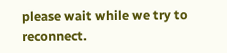please wait while we try to reconnect.